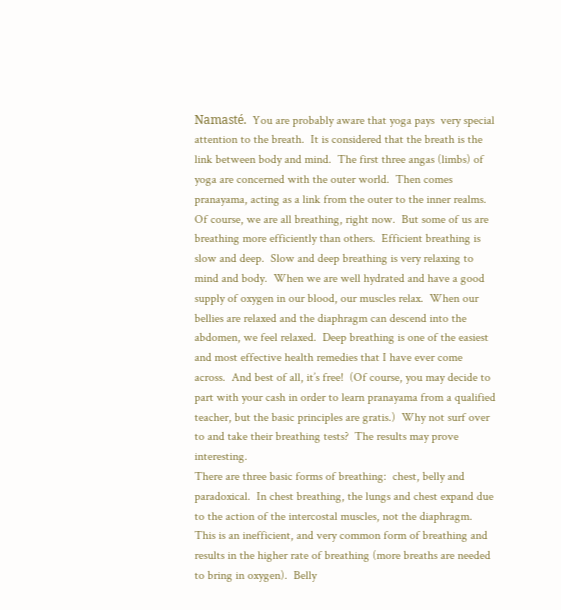Namasté.  You are probably aware that yoga pays  very special attention to the breath.  It is considered that the breath is the link between body and mind.  The first three angas (limbs) of yoga are concerned with the outer world.  Then comes pranayama, acting as a link from the outer to the inner realms.
Of course, we are all breathing, right now.  But some of us are breathing more efficiently than others.  Efficient breathing is slow and deep.  Slow and deep breathing is very relaxing to mind and body.  When we are well hydrated and have a good supply of oxygen in our blood, our muscles relax.  When our bellies are relaxed and the diaphragm can descend into the abdomen, we feel relaxed.  Deep breathing is one of the easiest and most effective health remedies that I have ever come across.  And best of all, it’s free!  (Of course, you may decide to part with your cash in order to learn pranayama from a qualified teacher, but the basic principles are gratis.)  Why not surf over to and take their breathing tests?  The results may prove interesting.
There are three basic forms of breathing:  chest, belly and paradoxical.  In chest breathing, the lungs and chest expand due to the action of the intercostal muscles, not the diaphragm.  This is an inefficient, and very common form of breathing and results in the higher rate of breathing (more breaths are needed to bring in oxygen).  Belly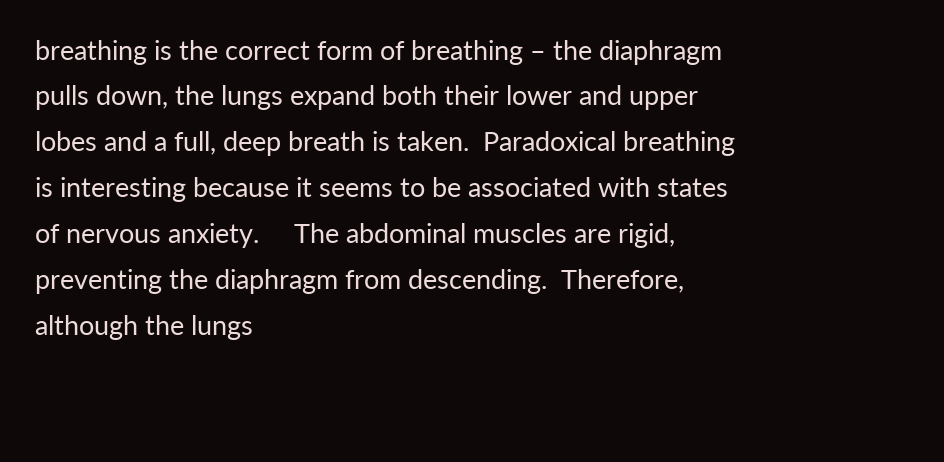breathing is the correct form of breathing – the diaphragm pulls down, the lungs expand both their lower and upper lobes and a full, deep breath is taken.  Paradoxical breathing is interesting because it seems to be associated with states of nervous anxiety.     The abdominal muscles are rigid, preventing the diaphragm from descending.  Therefore, although the lungs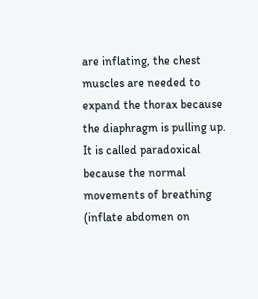are inflating, the chest muscles are needed to expand the thorax because the diaphragm is pulling up.  It is called paradoxical because the normal movements of breathing (inflate abdomen on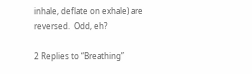inhale, deflate on exhale) are reversed.  Odd, eh?

2 Replies to “Breathing”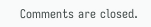Comments are closed.